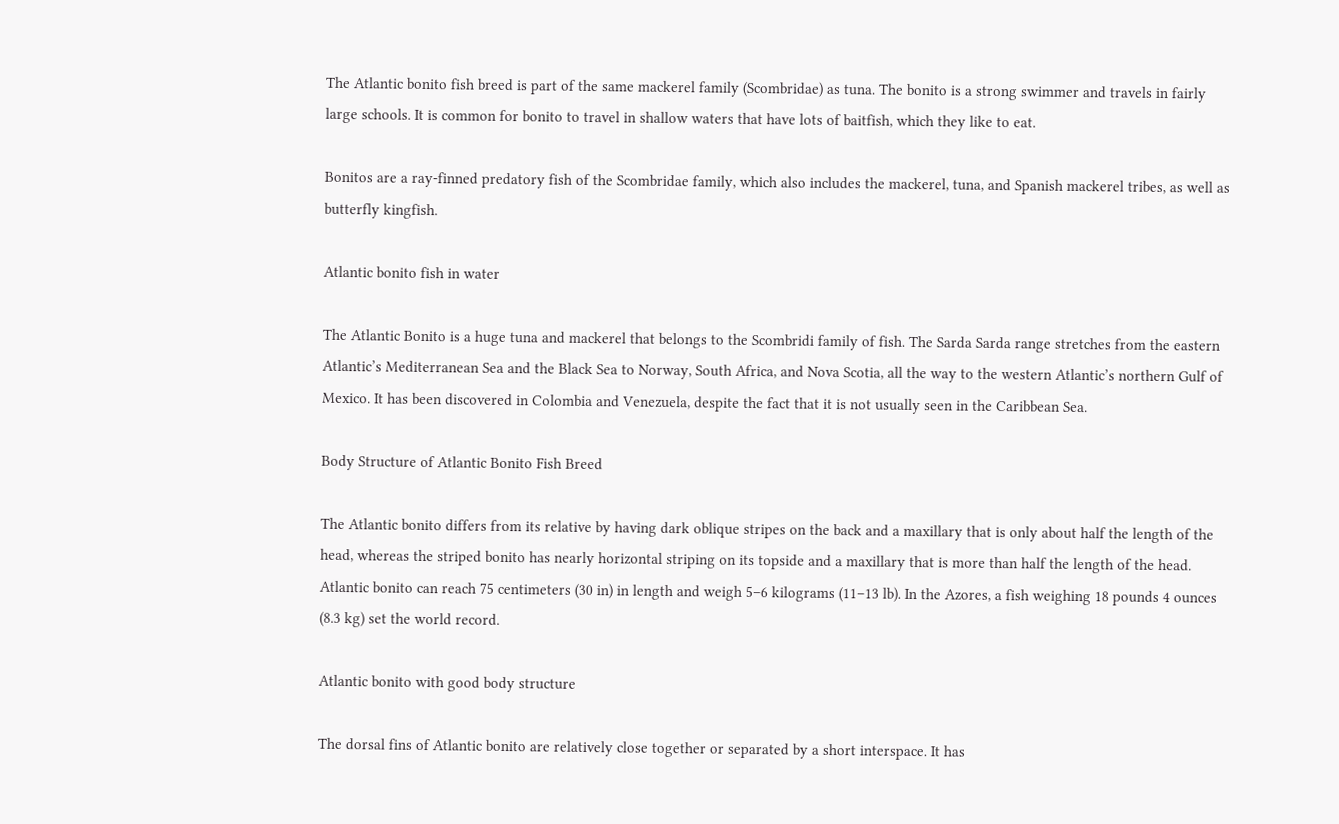The Atlantic bonito fish breed is part of the same mackerel family (Scombridae) as tuna. The bonito is a strong swimmer and travels in fairly large schools. It is common for bonito to travel in shallow waters that have lots of baitfish, which they like to eat.

Bonitos are a ray-finned predatory fish of the Scombridae family, which also includes the mackerel, tuna, and Spanish mackerel tribes, as well as butterfly kingfish.

Atlantic bonito fish in water

The Atlantic Bonito is a huge tuna and mackerel that belongs to the Scombridi family of fish. The Sarda Sarda range stretches from the eastern Atlantic’s Mediterranean Sea and the Black Sea to Norway, South Africa, and Nova Scotia, all the way to the western Atlantic’s northern Gulf of Mexico. It has been discovered in Colombia and Venezuela, despite the fact that it is not usually seen in the Caribbean Sea.

Body Structure of Atlantic Bonito Fish Breed

The Atlantic bonito differs from its relative by having dark oblique stripes on the back and a maxillary that is only about half the length of the head, whereas the striped bonito has nearly horizontal striping on its topside and a maxillary that is more than half the length of the head.  Atlantic bonito can reach 75 centimeters (30 in) in length and weigh 5–6 kilograms (11–13 lb). In the Azores, a fish weighing 18 pounds 4 ounces (8.3 kg) set the world record.

Atlantic bonito with good body structure

The dorsal fins of Atlantic bonito are relatively close together or separated by a short interspace. It has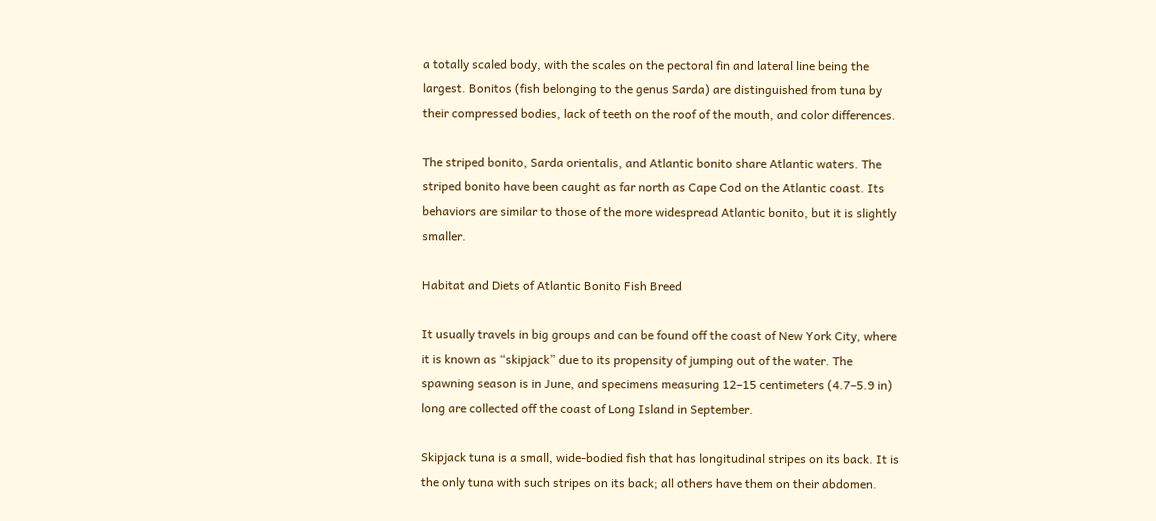a totally scaled body, with the scales on the pectoral fin and lateral line being the largest. Bonitos (fish belonging to the genus Sarda) are distinguished from tuna by their compressed bodies, lack of teeth on the roof of the mouth, and color differences.

The striped bonito, Sarda orientalis, and Atlantic bonito share Atlantic waters. The striped bonito have been caught as far north as Cape Cod on the Atlantic coast. Its behaviors are similar to those of the more widespread Atlantic bonito, but it is slightly smaller.

Habitat and Diets of Atlantic Bonito Fish Breed

It usually travels in big groups and can be found off the coast of New York City, where it is known as “skipjack” due to its propensity of jumping out of the water. The spawning season is in June, and specimens measuring 12–15 centimeters (4.7–5.9 in) long are collected off the coast of Long Island in September.

Skipjack tuna is a small, wide-bodied fish that has longitudinal stripes on its back. It is the only tuna with such stripes on its back; all others have them on their abdomen.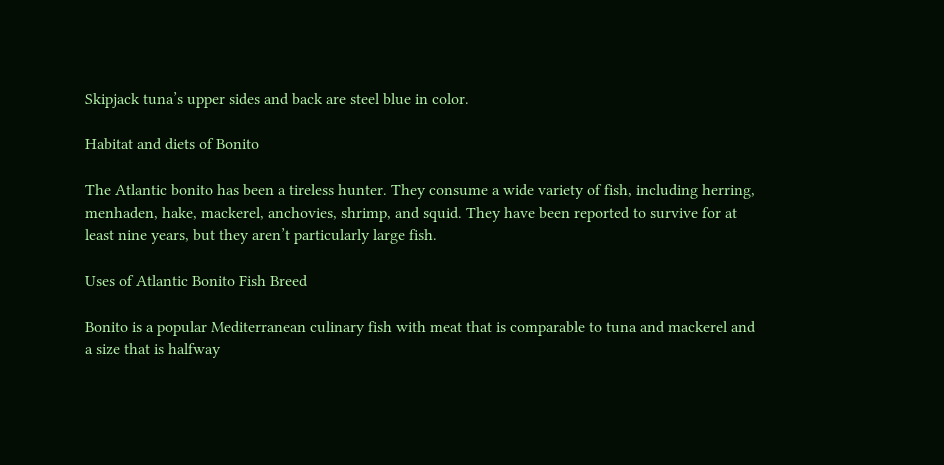Skipjack tuna’s upper sides and back are steel blue in color.

Habitat and diets of Bonito

The Atlantic bonito has been a tireless hunter. They consume a wide variety of fish, including herring, menhaden, hake, mackerel, anchovies, shrimp, and squid. They have been reported to survive for at least nine years, but they aren’t particularly large fish.

Uses of Atlantic Bonito Fish Breed

Bonito is a popular Mediterranean culinary fish with meat that is comparable to tuna and mackerel and a size that is halfway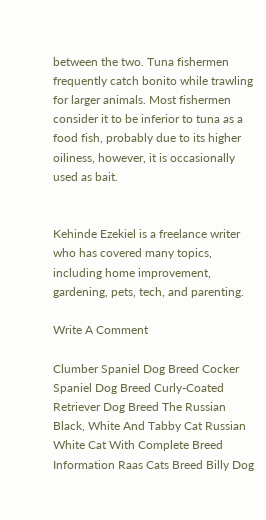between the two. Tuna fishermen frequently catch bonito while trawling for larger animals. Most fishermen consider it to be inferior to tuna as a food fish, probably due to its higher oiliness, however, it is occasionally used as bait.


Kehinde Ezekiel is a freelance writer who has covered many topics, including home improvement, gardening, pets, tech, and parenting.

Write A Comment

Clumber Spaniel Dog Breed Cocker Spaniel Dog Breed Curly-Coated Retriever Dog Breed The Russian Black, White And Tabby Cat Russian White Cat With Complete Breed Information Raas Cats Breed Billy Dog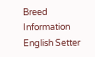Breed Information English Setter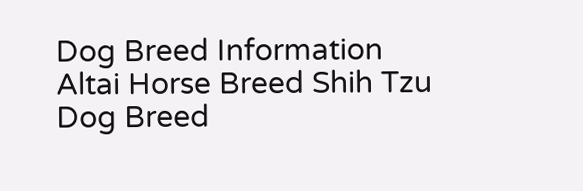Dog Breed Information Altai Horse Breed Shih Tzu Dog Breed